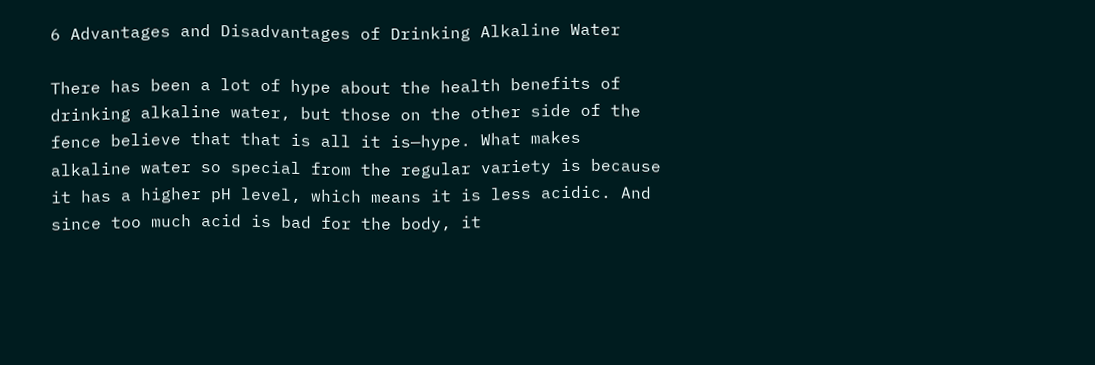6 Advantages and Disadvantages of Drinking Alkaline Water

There has been a lot of hype about the health benefits of drinking alkaline water, but those on the other side of the fence believe that that is all it is—hype. What makes alkaline water so special from the regular variety is because it has a higher pH level, which means it is less acidic. And since too much acid is bad for the body, it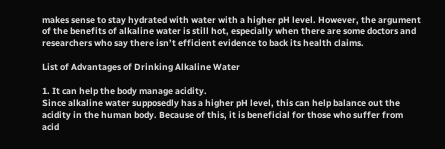makes sense to stay hydrated with water with a higher pH level. However, the argument of the benefits of alkaline water is still hot, especially when there are some doctors and researchers who say there isn’t efficient evidence to back its health claims.

List of Advantages of Drinking Alkaline Water

1. It can help the body manage acidity.
Since alkaline water supposedly has a higher pH level, this can help balance out the acidity in the human body. Because of this, it is beneficial for those who suffer from acid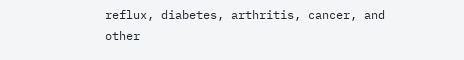reflux, diabetes, arthritis, cancer, and other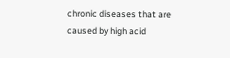chronic diseases that are caused by high acid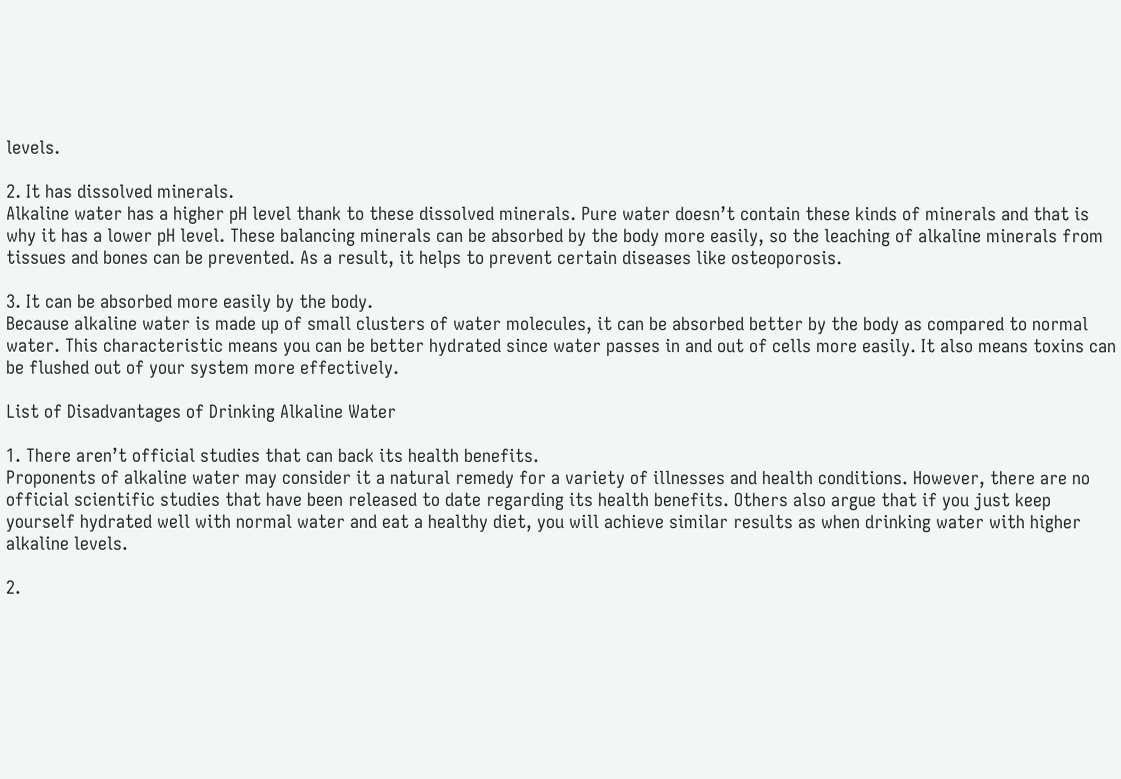levels.

2. It has dissolved minerals.
Alkaline water has a higher pH level thank to these dissolved minerals. Pure water doesn’t contain these kinds of minerals and that is why it has a lower pH level. These balancing minerals can be absorbed by the body more easily, so the leaching of alkaline minerals from tissues and bones can be prevented. As a result, it helps to prevent certain diseases like osteoporosis.

3. It can be absorbed more easily by the body.
Because alkaline water is made up of small clusters of water molecules, it can be absorbed better by the body as compared to normal water. This characteristic means you can be better hydrated since water passes in and out of cells more easily. It also means toxins can be flushed out of your system more effectively.

List of Disadvantages of Drinking Alkaline Water

1. There aren’t official studies that can back its health benefits.
Proponents of alkaline water may consider it a natural remedy for a variety of illnesses and health conditions. However, there are no official scientific studies that have been released to date regarding its health benefits. Others also argue that if you just keep yourself hydrated well with normal water and eat a healthy diet, you will achieve similar results as when drinking water with higher alkaline levels.

2.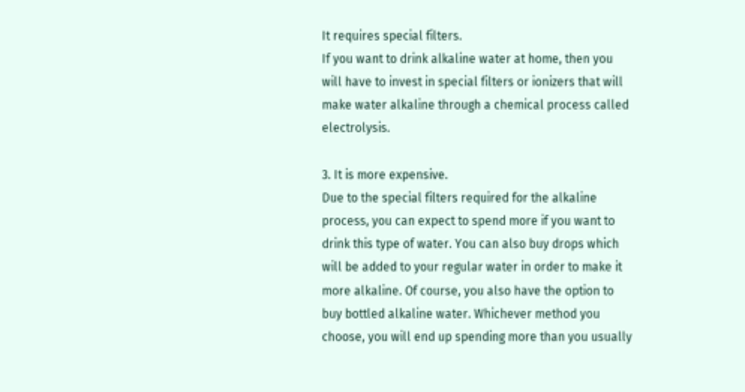It requires special filters.
If you want to drink alkaline water at home, then you will have to invest in special filters or ionizers that will make water alkaline through a chemical process called electrolysis.

3. It is more expensive.
Due to the special filters required for the alkaline process, you can expect to spend more if you want to drink this type of water. You can also buy drops which will be added to your regular water in order to make it more alkaline. Of course, you also have the option to buy bottled alkaline water. Whichever method you choose, you will end up spending more than you usually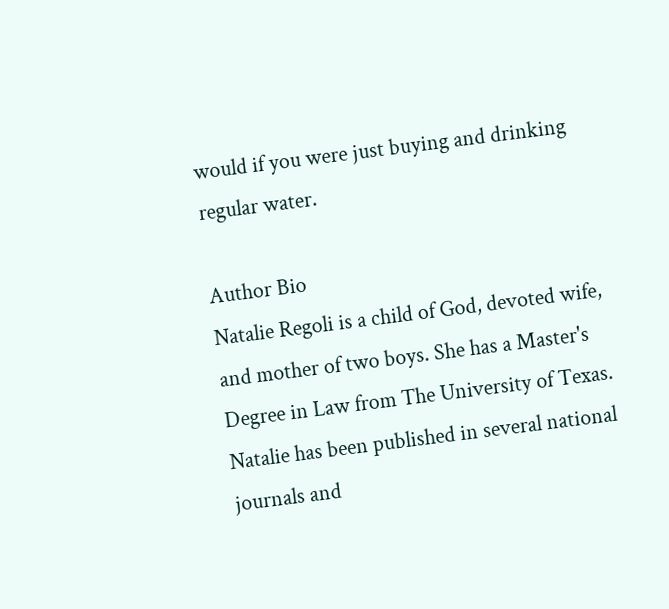would if you were just buying and drinking regular water.

Author Bio
Natalie Regoli is a child of God, devoted wife, and mother of two boys. She has a Master's Degree in Law from The University of Texas. Natalie has been published in several national journals and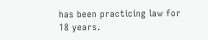has been practicing law for 18 years.